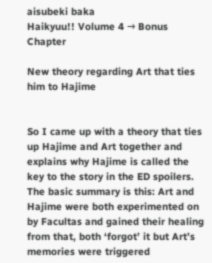aisubeki baka
Haikyuu!! Volume 4 → Bonus Chapter

New theory regarding Art that ties him to Hajime


So I came up with a theory that ties up Hajime and Art together and explains why Hajime is called the key to the story in the ED spoilers. The basic summary is this: Art and Hajime were both experimented on by Facultas and gained their healing from that, both ‘forgot’ it but Art’s memories were triggered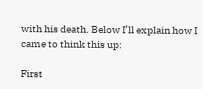with his death. Below I’ll explain how I came to think this up:

First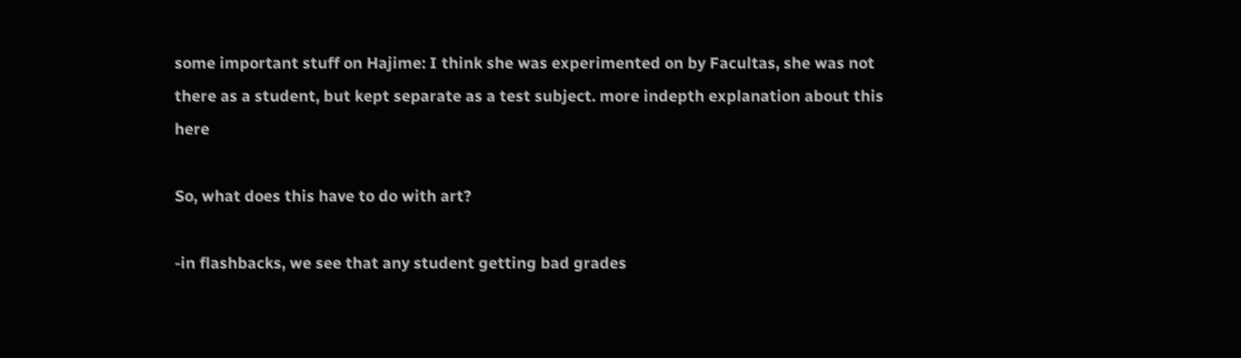some important stuff on Hajime: I think she was experimented on by Facultas, she was not there as a student, but kept separate as a test subject. more indepth explanation about this here

So, what does this have to do with art?

-in flashbacks, we see that any student getting bad grades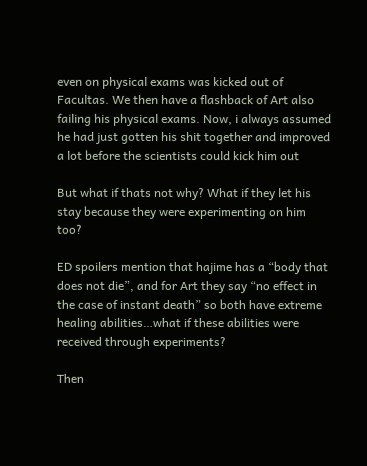even on physical exams was kicked out of Facultas. We then have a flashback of Art also failing his physical exams. Now, i always assumed he had just gotten his shit together and improved a lot before the scientists could kick him out

But what if thats not why? What if they let his stay because they were experimenting on him too?

ED spoilers mention that hajime has a “body that does not die”, and for Art they say “no effect in the case of instant death” so both have extreme healing abilities…what if these abilities were received through experiments?

Then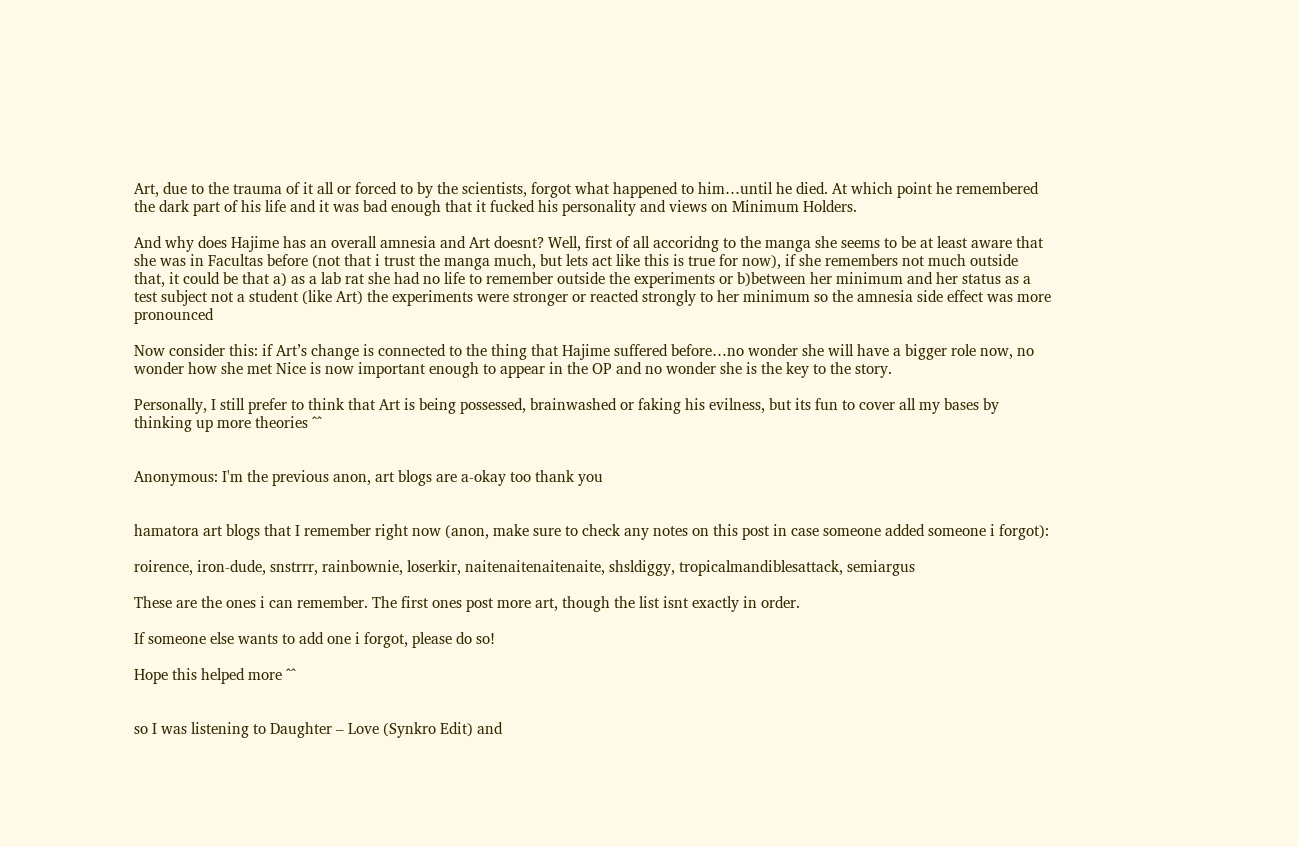Art, due to the trauma of it all or forced to by the scientists, forgot what happened to him…until he died. At which point he remembered the dark part of his life and it was bad enough that it fucked his personality and views on Minimum Holders.

And why does Hajime has an overall amnesia and Art doesnt? Well, first of all accoridng to the manga she seems to be at least aware that she was in Facultas before (not that i trust the manga much, but lets act like this is true for now), if she remembers not much outside that, it could be that a) as a lab rat she had no life to remember outside the experiments or b)between her minimum and her status as a test subject not a student (like Art) the experiments were stronger or reacted strongly to her minimum so the amnesia side effect was more pronounced

Now consider this: if Art’s change is connected to the thing that Hajime suffered before…no wonder she will have a bigger role now, no wonder how she met Nice is now important enough to appear in the OP and no wonder she is the key to the story.

Personally, I still prefer to think that Art is being possessed, brainwashed or faking his evilness, but its fun to cover all my bases by thinking up more theories ^^


Anonymous: I'm the previous anon, art blogs are a-okay too thank you


hamatora art blogs that I remember right now (anon, make sure to check any notes on this post in case someone added someone i forgot):

roirence, iron-dude, snstrrr, rainbownie, loserkir, naitenaitenaitenaite, shsldiggy, tropicalmandiblesattack, semiargus

These are the ones i can remember. The first ones post more art, though the list isnt exactly in order.

If someone else wants to add one i forgot, please do so!

Hope this helped more ^^


so I was listening to Daughter – Love (Synkro Edit) and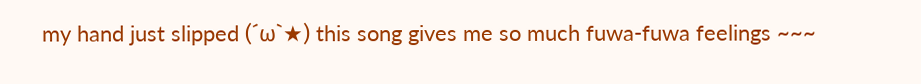my hand just slipped (´ω`★) this song gives me so much fuwa-fuwa feelings ~~~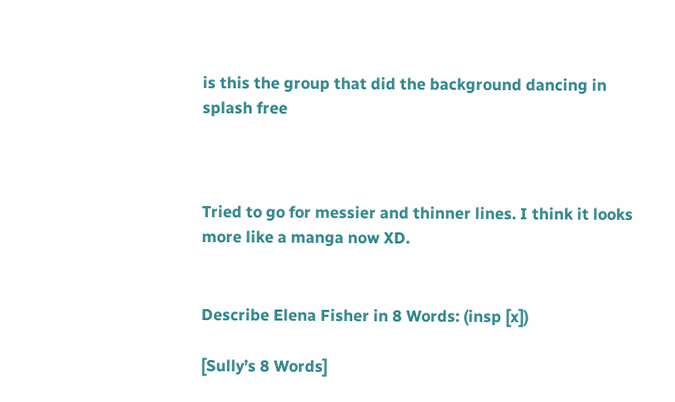is this the group that did the background dancing in splash free



Tried to go for messier and thinner lines. I think it looks more like a manga now XD.


Describe Elena Fisher in 8 Words: (insp [x])

[Sully’s 8 Words]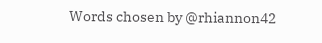Words chosen by @rhiannon42